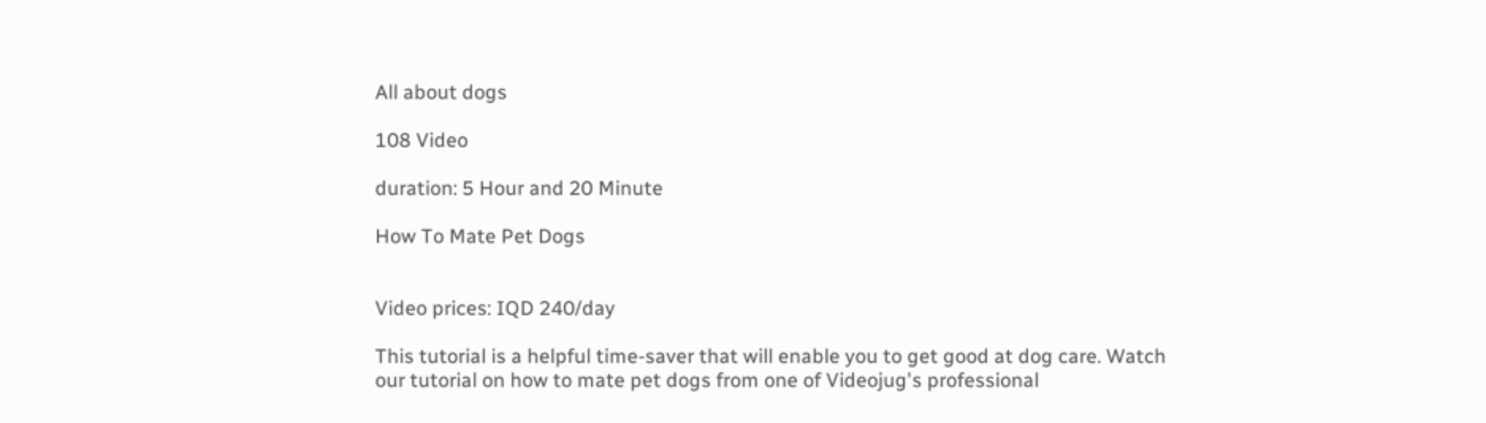All about dogs

108 Video

duration: 5 Hour and 20 Minute

How To Mate Pet Dogs


Video prices: IQD 240/day

This tutorial is a helpful time-saver that will enable you to get good at dog care. Watch our tutorial on how to mate pet dogs from one of Videojug's professional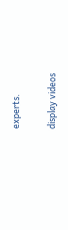experts.

display videos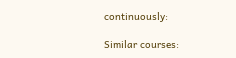continuously:

Similar courses: